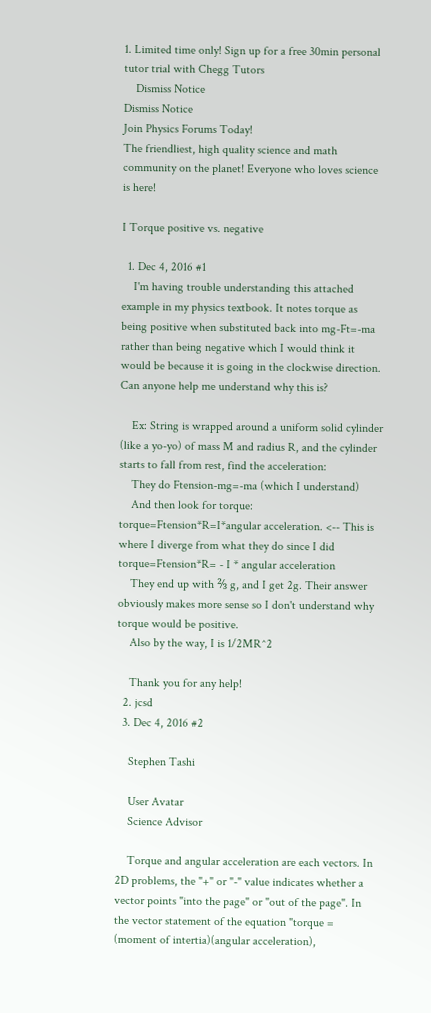1. Limited time only! Sign up for a free 30min personal tutor trial with Chegg Tutors
    Dismiss Notice
Dismiss Notice
Join Physics Forums Today!
The friendliest, high quality science and math community on the planet! Everyone who loves science is here!

I Torque positive vs. negative

  1. Dec 4, 2016 #1
    I'm having trouble understanding this attached example in my physics textbook. It notes torque as being positive when substituted back into mg-Ft=-ma rather than being negative which I would think it would be because it is going in the clockwise direction. Can anyone help me understand why this is?

    Ex: String is wrapped around a uniform solid cylinder (like a yo-yo) of mass M and radius R, and the cylinder starts to fall from rest, find the acceleration:
    They do Ftension-mg=-ma (which I understand)
    And then look for torque: torque=Ftension*R=I*angular acceleration. <-- This is where I diverge from what they do since I did torque=Ftension*R= - I * angular acceleration
    They end up with ⅔ g, and I get 2g. Their answer obviously makes more sense so I don't understand why torque would be positive.
    Also by the way, I is 1/2MR^2

    Thank you for any help!
  2. jcsd
  3. Dec 4, 2016 #2

    Stephen Tashi

    User Avatar
    Science Advisor

    Torque and angular acceleration are each vectors. In 2D problems, the "+" or "-" value indicates whether a vector points "into the page" or "out of the page". In the vector statement of the equation "torque = (moment of intertia)(angular acceleration),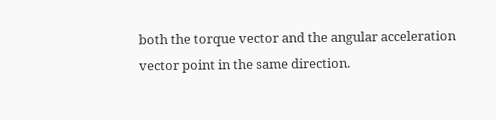both the torque vector and the angular acceleration vector point in the same direction.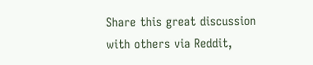Share this great discussion with others via Reddit,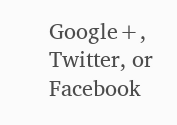Google+, Twitter, or Facebook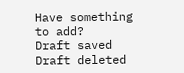Have something to add?
Draft saved Draft deleted